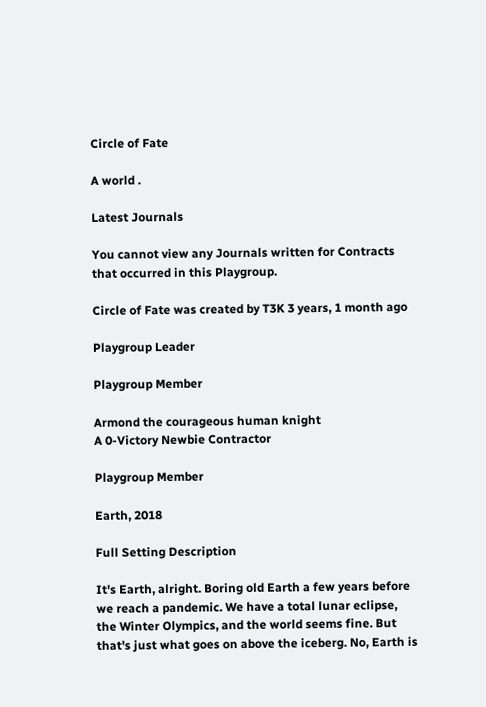Circle of Fate

A world .

Latest Journals

You cannot view any Journals written for Contracts that occurred in this Playgroup.

Circle of Fate was created by T3K 3 years, 1 month ago

Playgroup Leader

Playgroup Member

Armond the courageous human knight
A 0-Victory Newbie Contractor

Playgroup Member

Earth, 2018

Full Setting Description

It's Earth, alright. Boring old Earth a few years before we reach a pandemic. We have a total lunar eclipse, the Winter Olympics, and the world seems fine. But that's just what goes on above the iceberg. No, Earth is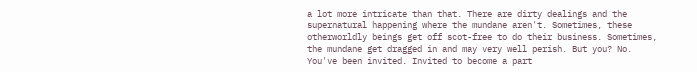a lot more intricate than that. There are dirty dealings and the supernatural happening where the mundane aren't. Sometimes, these otherworldly beings get off scot-free to do their business. Sometimes, the mundane get dragged in and may very well perish. But you? No. You've been invited. Invited to become a part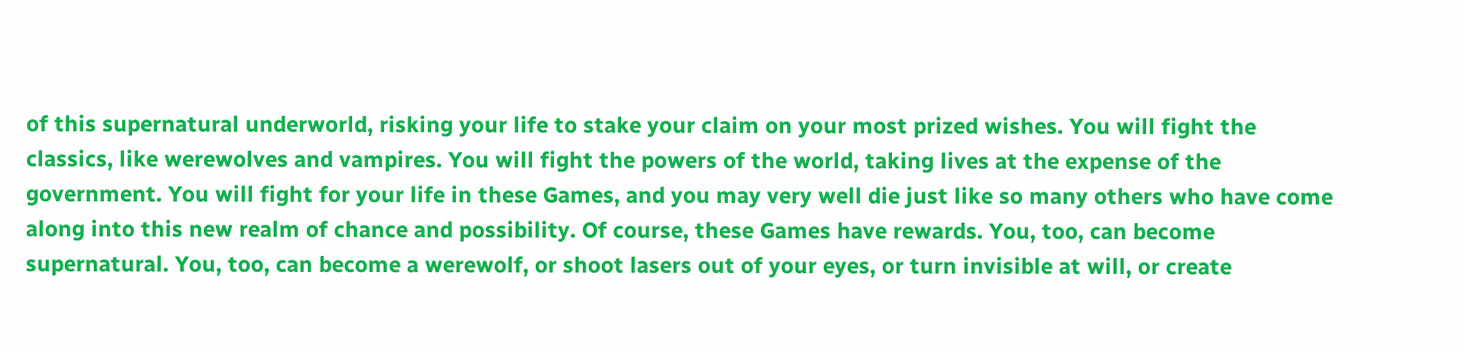of this supernatural underworld, risking your life to stake your claim on your most prized wishes. You will fight the classics, like werewolves and vampires. You will fight the powers of the world, taking lives at the expense of the government. You will fight for your life in these Games, and you may very well die just like so many others who have come along into this new realm of chance and possibility. Of course, these Games have rewards. You, too, can become supernatural. You, too, can become a werewolf, or shoot lasers out of your eyes, or turn invisible at will, or create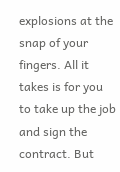explosions at the snap of your fingers. All it takes is for you to take up the job and sign the contract. But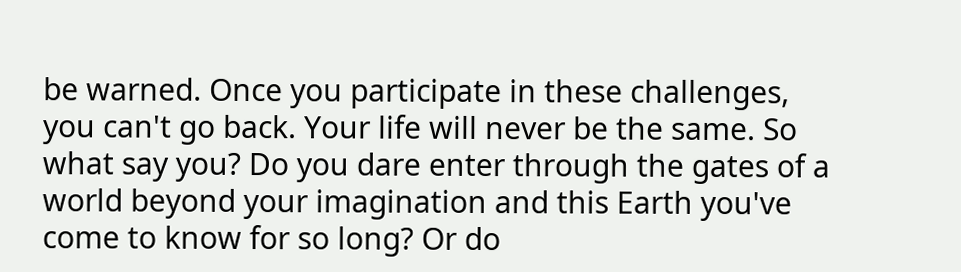be warned. Once you participate in these challenges, you can't go back. Your life will never be the same. So what say you? Do you dare enter through the gates of a world beyond your imagination and this Earth you've come to know for so long? Or do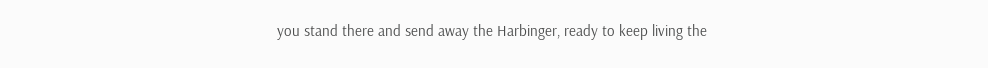you stand there and send away the Harbinger, ready to keep living the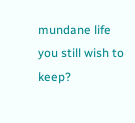mundane life you still wish to keep?